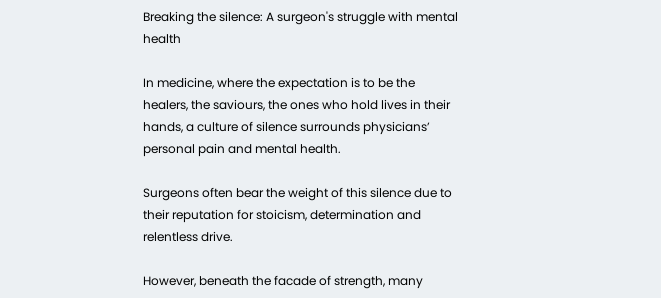Breaking the silence: A surgeon's struggle with mental health

In medicine, where the expectation is to be the healers, the saviours, the ones who hold lives in their hands, a culture of silence surrounds physicians’ personal pain and mental health.

Surgeons often bear the weight of this silence due to their reputation for stoicism, determination and relentless drive.

However, beneath the facade of strength, many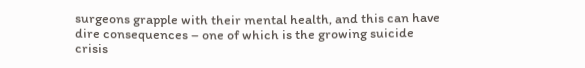surgeons grapple with their mental health, and this can have dire consequences – one of which is the growing suicide crisis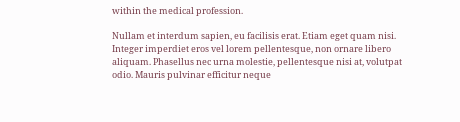within the medical profession.

Nullam et interdum sapien, eu facilisis erat. Etiam eget quam nisi. Integer imperdiet eros vel lorem pellentesque, non ornare libero aliquam. Phasellus nec urna molestie, pellentesque nisi at, volutpat odio. Mauris pulvinar efficitur neque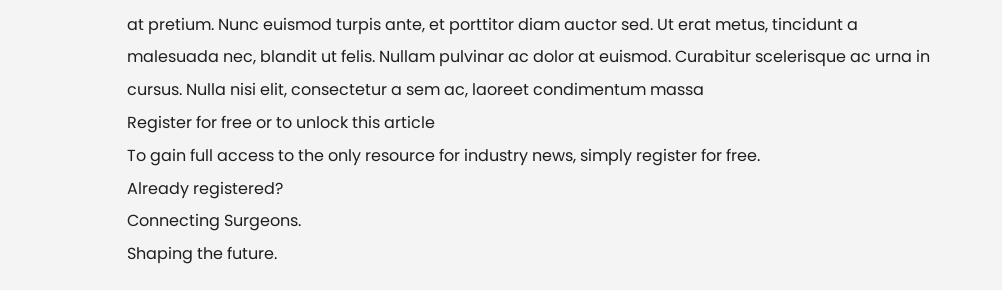at pretium. Nunc euismod turpis ante, et porttitor diam auctor sed. Ut erat metus, tincidunt a malesuada nec, blandit ut felis. Nullam pulvinar ac dolor at euismod. Curabitur scelerisque ac urna in cursus. Nulla nisi elit, consectetur a sem ac, laoreet condimentum massa
Register for free or to unlock this article
To gain full access to the only resource for industry news, simply register for free.
Already registered?
Connecting Surgeons.
Shaping the future.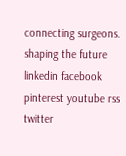connecting surgeons. shaping the future
linkedin facebook pinterest youtube rss twitter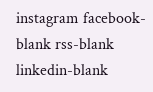instagram facebook-blank rss-blank linkedin-blank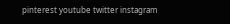pinterest youtube twitter instagram